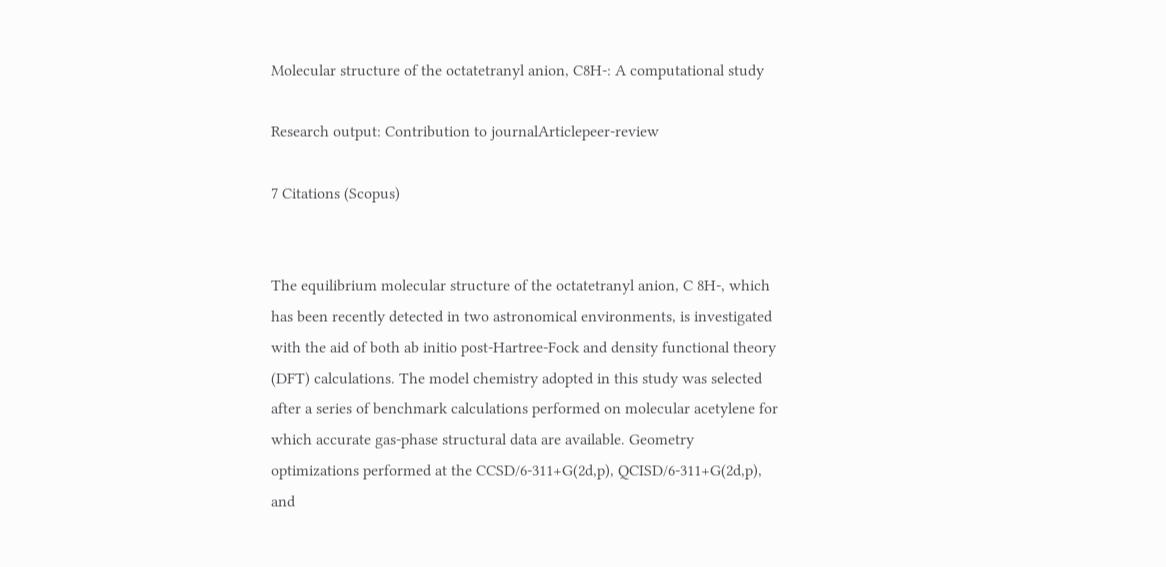Molecular structure of the octatetranyl anion, C8H-: A computational study

Research output: Contribution to journalArticlepeer-review

7 Citations (Scopus)


The equilibrium molecular structure of the octatetranyl anion, C 8H-, which has been recently detected in two astronomical environments, is investigated with the aid of both ab initio post-Hartree-Fock and density functional theory (DFT) calculations. The model chemistry adopted in this study was selected after a series of benchmark calculations performed on molecular acetylene for which accurate gas-phase structural data are available. Geometry optimizations performed at the CCSD/6-311+G(2d,p), QCISD/6-311+G(2d,p), and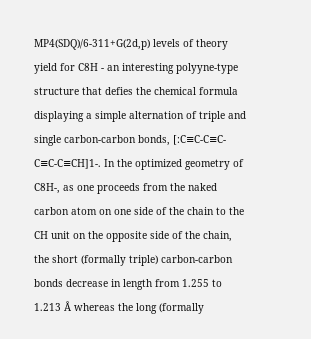MP4(SDQ)/6-311+G(2d,p) levels of theory yield for C8H - an interesting polyyne-type structure that defies the chemical formula displaying a simple alternation of triple and single carbon-carbon bonds, [:C≡C-C≡C-C≡C-C≡CH]1-. In the optimized geometry of C8H-, as one proceeds from the naked carbon atom on one side of the chain to the CH unit on the opposite side of the chain, the short (formally triple) carbon-carbon bonds decrease in length from 1.255 to 1.213 Å whereas the long (formally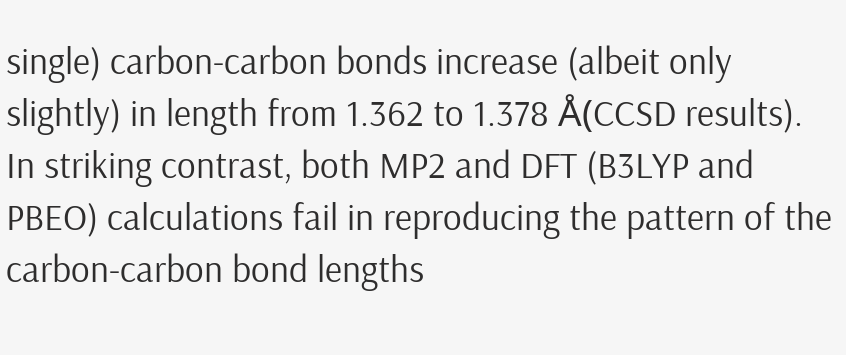single) carbon-carbon bonds increase (albeit only slightly) in length from 1.362 to 1.378 Å(CCSD results). In striking contrast, both MP2 and DFT (B3LYP and PBEO) calculations fail in reproducing the pattern of the carbon-carbon bond lengths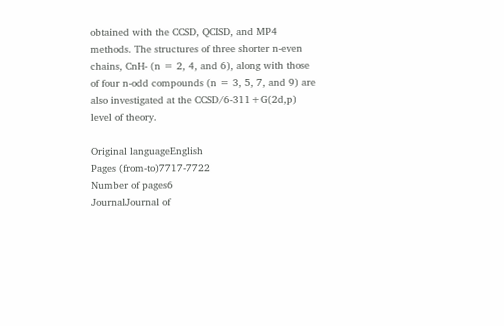obtained with the CCSD, QCISD, and MP4 methods. The structures of three shorter n-even chains, CnH- (n = 2, 4, and 6), along with those of four n-odd compounds (n = 3, 5, 7, and 9) are also investigated at the CCSD/6-311+G(2d,p) level of theory.

Original languageEnglish
Pages (from-to)7717-7722
Number of pages6
JournalJournal of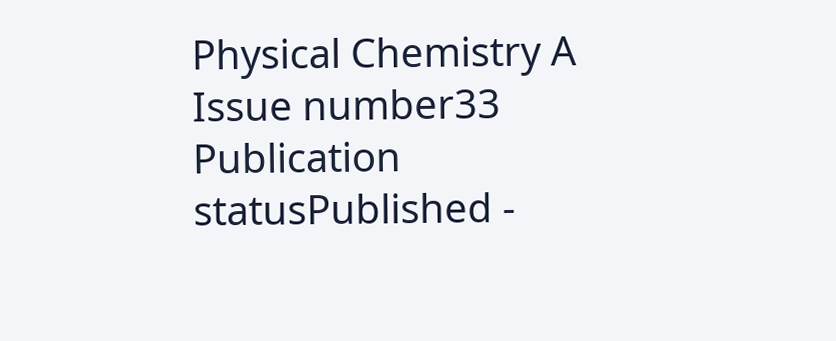Physical Chemistry A
Issue number33
Publication statusPublished -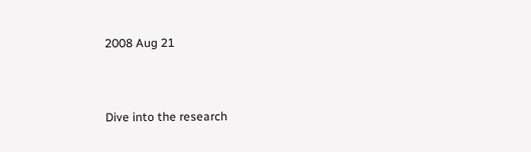2008 Aug 21


Dive into the research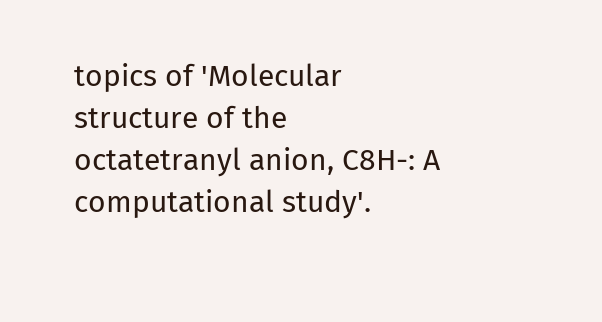topics of 'Molecular structure of the octatetranyl anion, C8H-: A computational study'.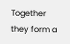Together they form a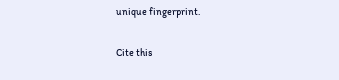unique fingerprint.

Cite this